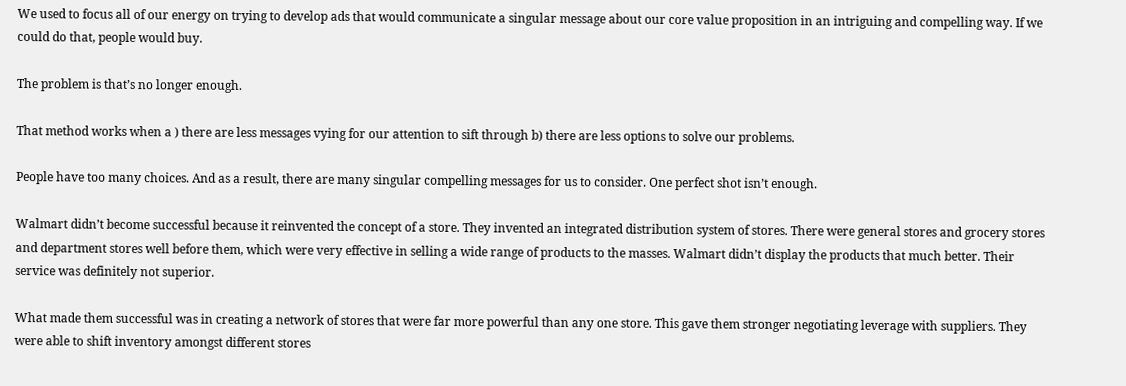We used to focus all of our energy on trying to develop ads that would communicate a singular message about our core value proposition in an intriguing and compelling way. If we could do that, people would buy.

The problem is that’s no longer enough.

That method works when a ) there are less messages vying for our attention to sift through b) there are less options to solve our problems.

People have too many choices. And as a result, there are many singular compelling messages for us to consider. One perfect shot isn’t enough.

Walmart didn’t become successful because it reinvented the concept of a store. They invented an integrated distribution system of stores. There were general stores and grocery stores and department stores well before them, which were very effective in selling a wide range of products to the masses. Walmart didn’t display the products that much better. Their service was definitely not superior.

What made them successful was in creating a network of stores that were far more powerful than any one store. This gave them stronger negotiating leverage with suppliers. They were able to shift inventory amongst different stores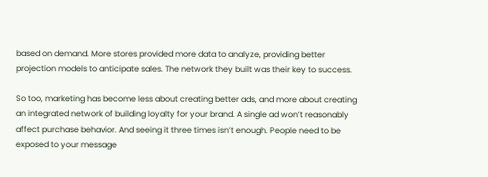based on demand. More stores provided more data to analyze, providing better projection models to anticipate sales. The network they built was their key to success.

So too, marketing has become less about creating better ads, and more about creating an integrated network of building loyalty for your brand. A single ad won’t reasonably affect purchase behavior. And seeing it three times isn’t enough. People need to be exposed to your message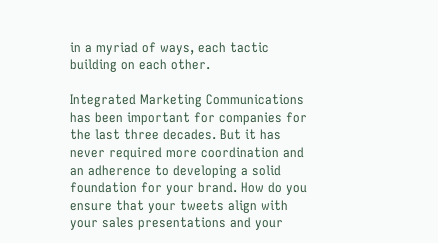in a myriad of ways, each tactic building on each other.

Integrated Marketing Communications has been important for companies for the last three decades. But it has never required more coordination and an adherence to developing a solid foundation for your brand. How do you ensure that your tweets align with your sales presentations and your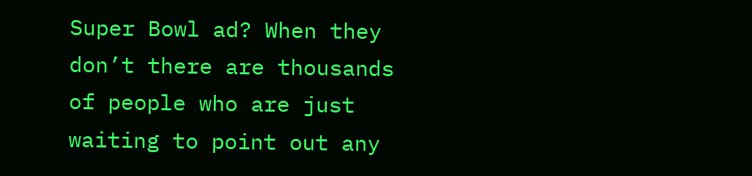Super Bowl ad? When they don’t there are thousands of people who are just waiting to point out any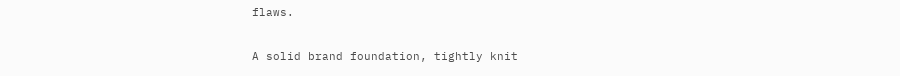flaws.

A solid brand foundation, tightly knit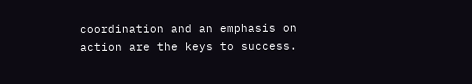coordination and an emphasis on action are the keys to success.